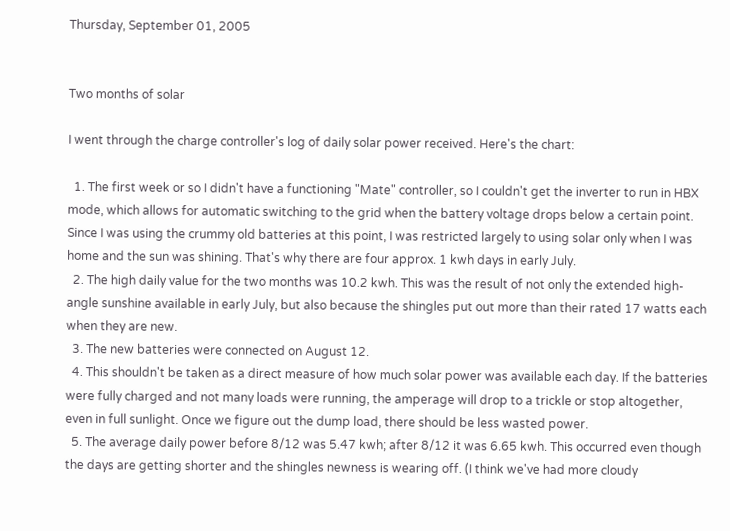Thursday, September 01, 2005


Two months of solar

I went through the charge controller's log of daily solar power received. Here's the chart:

  1. The first week or so I didn't have a functioning "Mate" controller, so I couldn't get the inverter to run in HBX mode, which allows for automatic switching to the grid when the battery voltage drops below a certain point. Since I was using the crummy old batteries at this point, I was restricted largely to using solar only when I was home and the sun was shining. That's why there are four approx. 1 kwh days in early July.
  2. The high daily value for the two months was 10.2 kwh. This was the result of not only the extended high-angle sunshine available in early July, but also because the shingles put out more than their rated 17 watts each when they are new.
  3. The new batteries were connected on August 12.
  4. This shouldn't be taken as a direct measure of how much solar power was available each day. If the batteries were fully charged and not many loads were running, the amperage will drop to a trickle or stop altogether, even in full sunlight. Once we figure out the dump load, there should be less wasted power.
  5. The average daily power before 8/12 was 5.47 kwh; after 8/12 it was 6.65 kwh. This occurred even though the days are getting shorter and the shingles newness is wearing off. (I think we've had more cloudy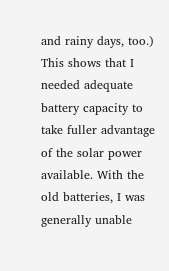and rainy days, too.) This shows that I needed adequate battery capacity to take fuller advantage of the solar power available. With the old batteries, I was generally unable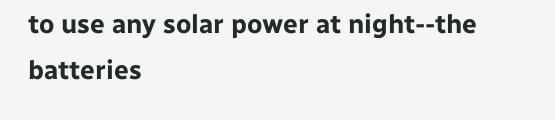to use any solar power at night--the batteries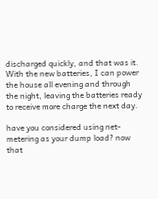discharged quickly, and that was it. With the new batteries, I can power the house all evening and through the night, leaving the batteries ready to receive more charge the next day.

have you considered using net-metering as your dump load? now that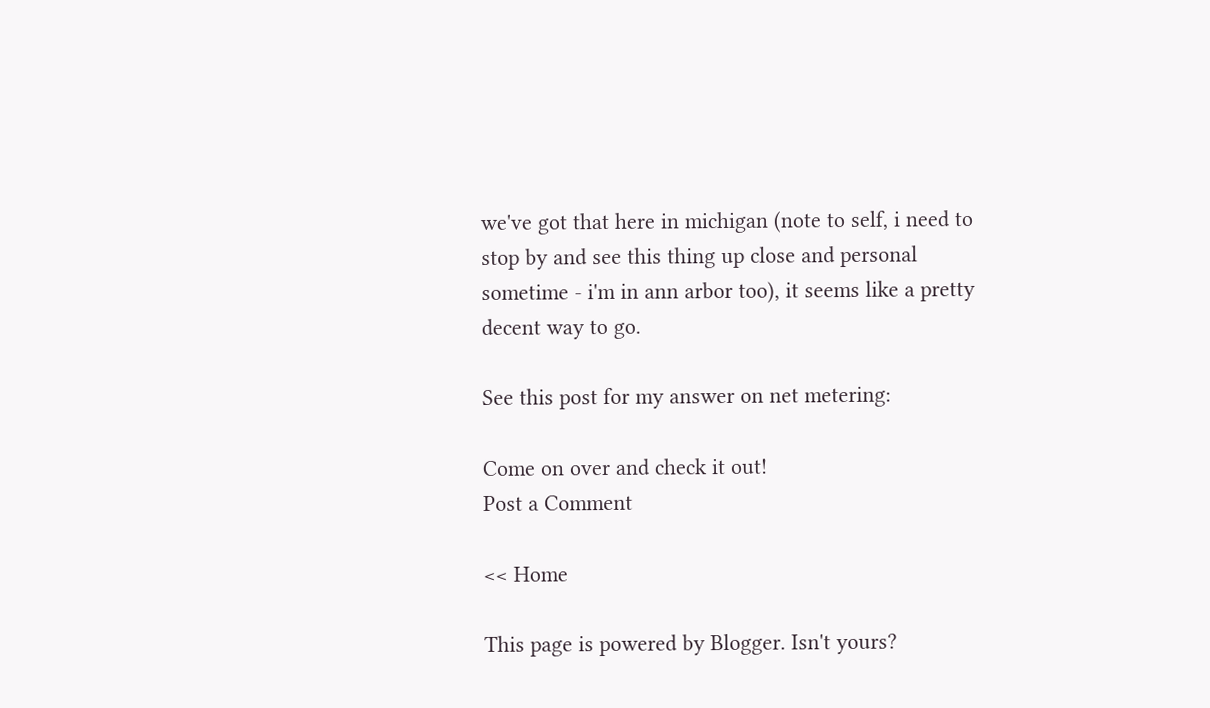we've got that here in michigan (note to self, i need to stop by and see this thing up close and personal sometime - i'm in ann arbor too), it seems like a pretty decent way to go.

See this post for my answer on net metering:

Come on over and check it out!
Post a Comment

<< Home

This page is powered by Blogger. Isn't yours?